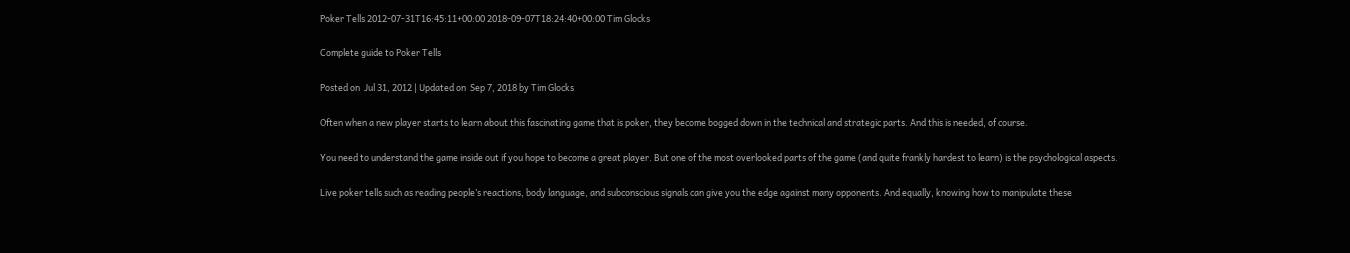Poker Tells 2012-07-31T16:45:11+00:00 2018-09-07T18:24:40+00:00 Tim Glocks

Complete guide to Poker Tells

Posted on  Jul 31, 2012 | Updated on  Sep 7, 2018 by Tim Glocks

Often when a new player starts to learn about this fascinating game that is poker, they become bogged down in the technical and strategic parts. And this is needed, of course.

You need to understand the game inside out if you hope to become a great player. But one of the most overlooked parts of the game (and quite frankly hardest to learn) is the psychological aspects.

Live poker tells such as reading people’s reactions, body language, and subconscious signals can give you the edge against many opponents. And equally, knowing how to manipulate these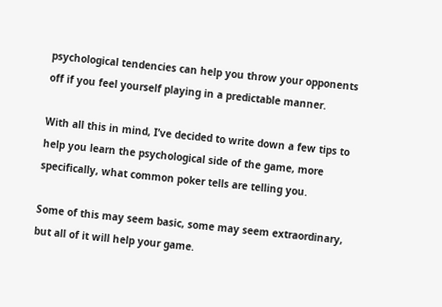psychological tendencies can help you throw your opponents off if you feel yourself playing in a predictable manner.

With all this in mind, I’ve decided to write down a few tips to help you learn the psychological side of the game, more specifically, what common poker tells are telling you.

Some of this may seem basic, some may seem extraordinary, but all of it will help your game.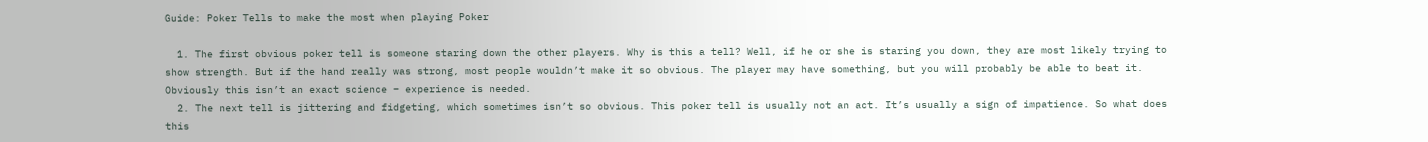Guide: Poker Tells to make the most when playing Poker

  1. The first obvious poker tell is someone staring down the other players. Why is this a tell? Well, if he or she is staring you down, they are most likely trying to show strength. But if the hand really was strong, most people wouldn’t make it so obvious. The player may have something, but you will probably be able to beat it. Obviously this isn’t an exact science – experience is needed.
  2. The next tell is jittering and fidgeting, which sometimes isn’t so obvious. This poker tell is usually not an act. It’s usually a sign of impatience. So what does this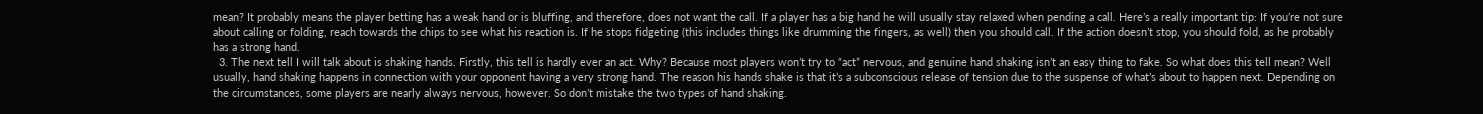mean? It probably means the player betting has a weak hand or is bluffing, and therefore, does not want the call. If a player has a big hand he will usually stay relaxed when pending a call. Here’s a really important tip: If you’re not sure about calling or folding, reach towards the chips to see what his reaction is. If he stops fidgeting (this includes things like drumming the fingers, as well) then you should call. If the action doesn’t stop, you should fold, as he probably has a strong hand.
  3. The next tell I will talk about is shaking hands. Firstly, this tell is hardly ever an act. Why? Because most players won’t try to “act” nervous, and genuine hand shaking isn’t an easy thing to fake. So what does this tell mean? Well usually, hand shaking happens in connection with your opponent having a very strong hand. The reason his hands shake is that it’s a subconscious release of tension due to the suspense of what’s about to happen next. Depending on the circumstances, some players are nearly always nervous, however. So don’t mistake the two types of hand shaking.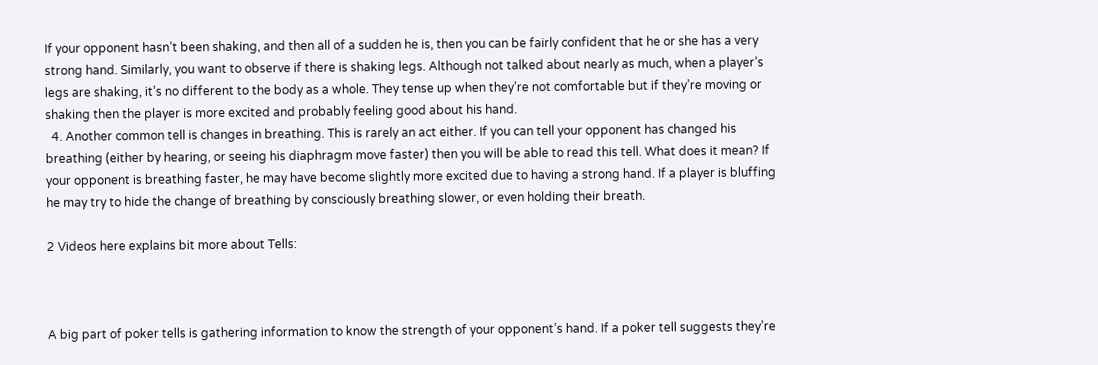If your opponent hasn’t been shaking, and then all of a sudden he is, then you can be fairly confident that he or she has a very strong hand. Similarly, you want to observe if there is shaking legs. Although not talked about nearly as much, when a player’s legs are shaking, it’s no different to the body as a whole. They tense up when they’re not comfortable but if they’re moving or shaking then the player is more excited and probably feeling good about his hand.
  4. Another common tell is changes in breathing. This is rarely an act either. If you can tell your opponent has changed his breathing (either by hearing, or seeing his diaphragm move faster) then you will be able to read this tell. What does it mean? If your opponent is breathing faster, he may have become slightly more excited due to having a strong hand. If a player is bluffing he may try to hide the change of breathing by consciously breathing slower, or even holding their breath.

2 Videos here explains bit more about Tells:



A big part of poker tells is gathering information to know the strength of your opponent’s hand. If a poker tell suggests they’re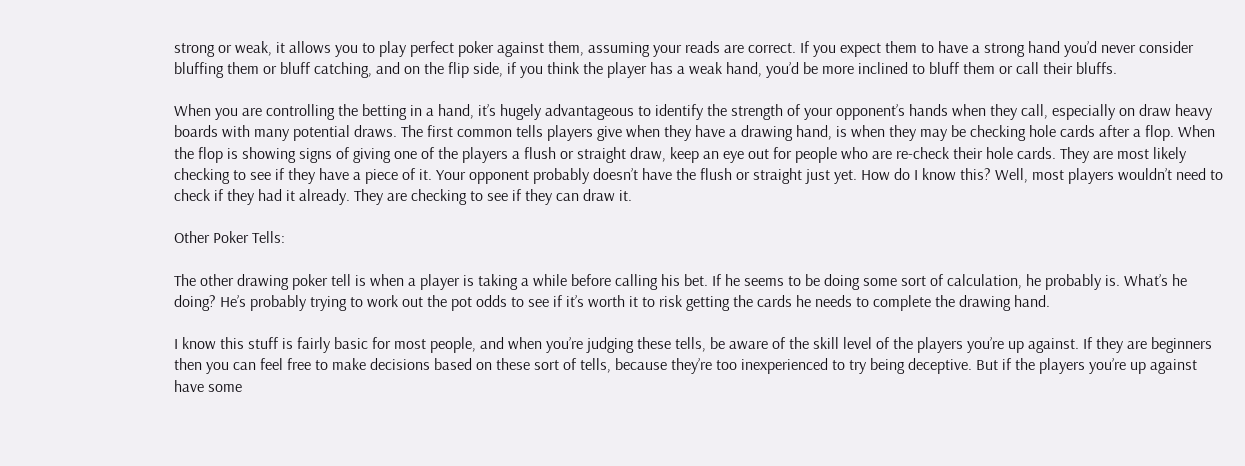strong or weak, it allows you to play perfect poker against them, assuming your reads are correct. If you expect them to have a strong hand you’d never consider bluffing them or bluff catching, and on the flip side, if you think the player has a weak hand, you’d be more inclined to bluff them or call their bluffs.

When you are controlling the betting in a hand, it’s hugely advantageous to identify the strength of your opponent’s hands when they call, especially on draw heavy boards with many potential draws. The first common tells players give when they have a drawing hand, is when they may be checking hole cards after a flop. When the flop is showing signs of giving one of the players a flush or straight draw, keep an eye out for people who are re-check their hole cards. They are most likely checking to see if they have a piece of it. Your opponent probably doesn’t have the flush or straight just yet. How do I know this? Well, most players wouldn’t need to check if they had it already. They are checking to see if they can draw it.

Other Poker Tells:

The other drawing poker tell is when a player is taking a while before calling his bet. If he seems to be doing some sort of calculation, he probably is. What’s he doing? He’s probably trying to work out the pot odds to see if it’s worth it to risk getting the cards he needs to complete the drawing hand.

I know this stuff is fairly basic for most people, and when you’re judging these tells, be aware of the skill level of the players you’re up against. If they are beginners then you can feel free to make decisions based on these sort of tells, because they’re too inexperienced to try being deceptive. But if the players you’re up against have some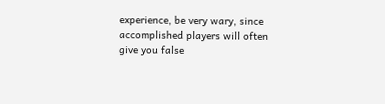experience, be very wary, since accomplished players will often give you false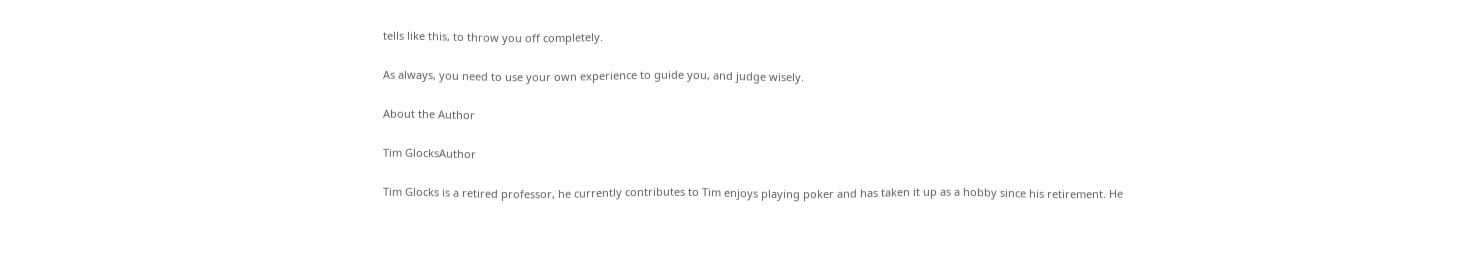tells like this, to throw you off completely.

As always, you need to use your own experience to guide you, and judge wisely.

About the Author

Tim GlocksAuthor

Tim Glocks is a retired professor, he currently contributes to Tim enjoys playing poker and has taken it up as a hobby since his retirement. He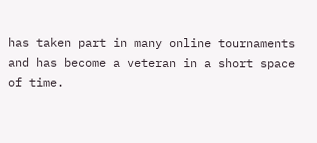has taken part in many online tournaments and has become a veteran in a short space of time.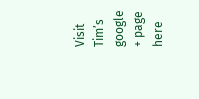Visit Tim’s google + page here